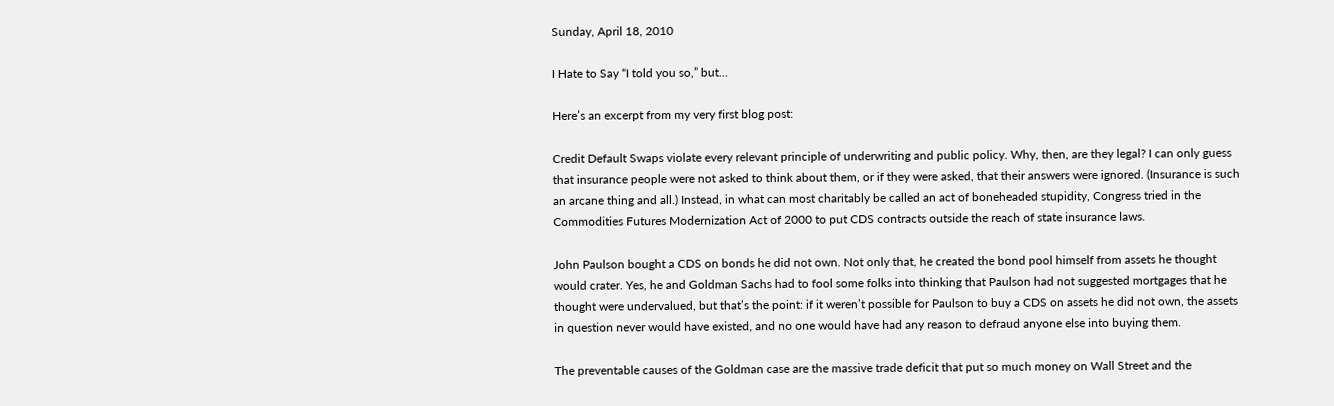Sunday, April 18, 2010

I Hate to Say “I told you so,” but…

Here’s an excerpt from my very first blog post:

Credit Default Swaps violate every relevant principle of underwriting and public policy. Why, then, are they legal? I can only guess that insurance people were not asked to think about them, or if they were asked, that their answers were ignored. (Insurance is such an arcane thing and all.) Instead, in what can most charitably be called an act of boneheaded stupidity, Congress tried in the Commodities Futures Modernization Act of 2000 to put CDS contracts outside the reach of state insurance laws.

John Paulson bought a CDS on bonds he did not own. Not only that, he created the bond pool himself from assets he thought would crater. Yes, he and Goldman Sachs had to fool some folks into thinking that Paulson had not suggested mortgages that he thought were undervalued, but that’s the point: if it weren’t possible for Paulson to buy a CDS on assets he did not own, the assets in question never would have existed, and no one would have had any reason to defraud anyone else into buying them.

The preventable causes of the Goldman case are the massive trade deficit that put so much money on Wall Street and the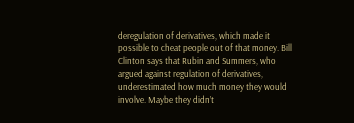deregulation of derivatives, which made it possible to cheat people out of that money. Bill Clinton says that Rubin and Summers, who argued against regulation of derivatives, underestimated how much money they would involve. Maybe they didn’t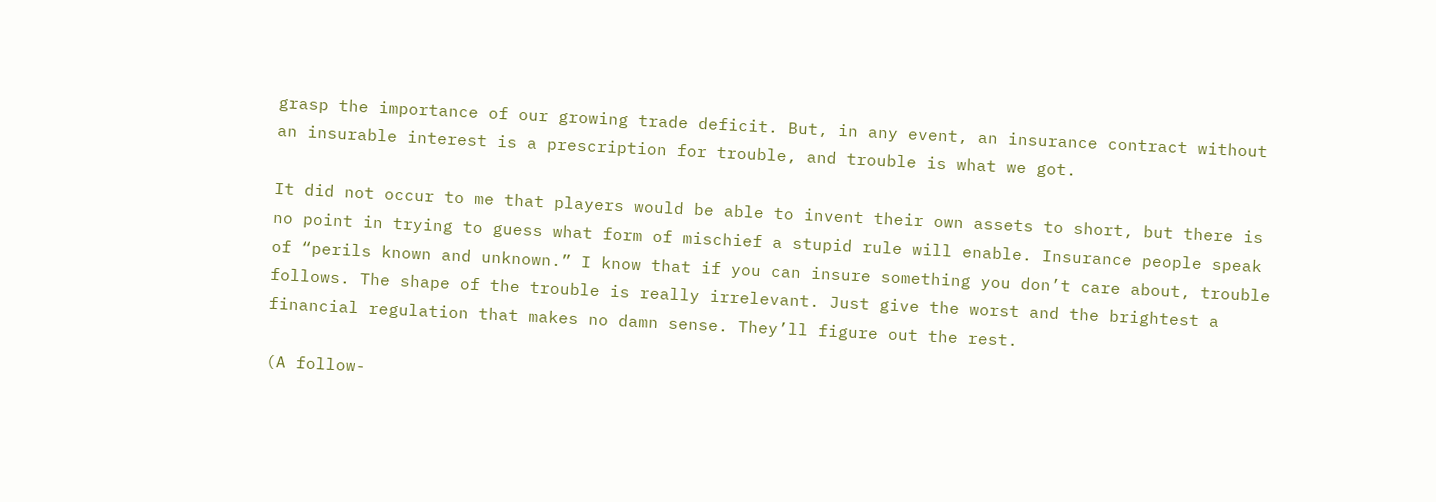grasp the importance of our growing trade deficit. But, in any event, an insurance contract without an insurable interest is a prescription for trouble, and trouble is what we got.

It did not occur to me that players would be able to invent their own assets to short, but there is no point in trying to guess what form of mischief a stupid rule will enable. Insurance people speak of “perils known and unknown.” I know that if you can insure something you don’t care about, trouble follows. The shape of the trouble is really irrelevant. Just give the worst and the brightest a financial regulation that makes no damn sense. They’ll figure out the rest.

(A follow-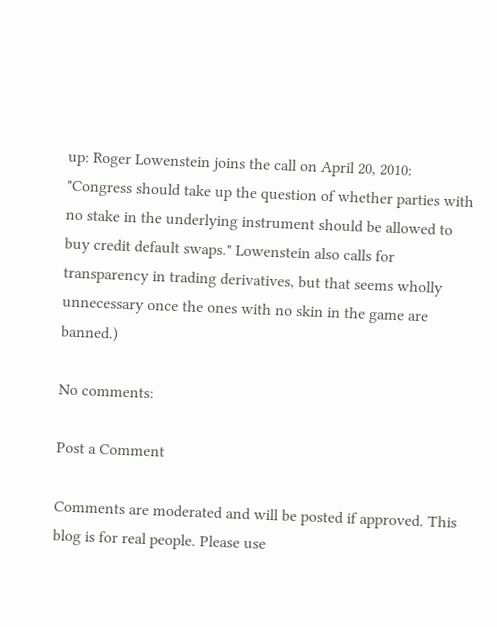up: Roger Lowenstein joins the call on April 20, 2010: "Congress should take up the question of whether parties with no stake in the underlying instrument should be allowed to buy credit default swaps." Lowenstein also calls for transparency in trading derivatives, but that seems wholly unnecessary once the ones with no skin in the game are banned.)

No comments:

Post a Comment

Comments are moderated and will be posted if approved. This blog is for real people. Please use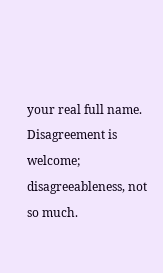your real full name. Disagreement is welcome; disagreeableness, not so much.